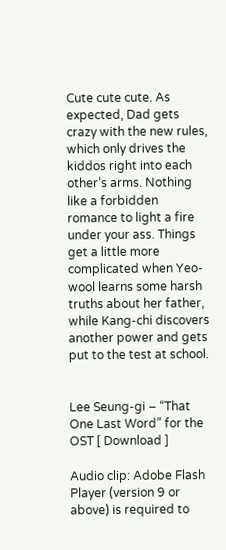Cute cute cute. As expected, Dad gets crazy with the new rules, which only drives the kiddos right into each other’s arms. Nothing like a forbidden romance to light a fire under your ass. Things get a little more complicated when Yeo-wool learns some harsh truths about her father, while Kang-chi discovers another power and gets put to the test at school.


Lee Seung-gi – “That One Last Word” for the OST [ Download ]

Audio clip: Adobe Flash Player (version 9 or above) is required to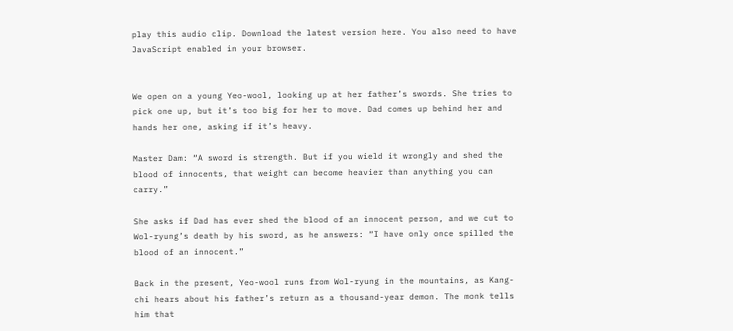play this audio clip. Download the latest version here. You also need to have JavaScript enabled in your browser.


We open on a young Yeo-wool, looking up at her father’s swords. She tries to pick one up, but it’s too big for her to move. Dad comes up behind her and hands her one, asking if it’s heavy.

Master Dam: “A sword is strength. But if you wield it wrongly and shed the blood of innocents, that weight can become heavier than anything you can carry.”

She asks if Dad has ever shed the blood of an innocent person, and we cut to Wol-ryung’s death by his sword, as he answers: “I have only once spilled the blood of an innocent.”

Back in the present, Yeo-wool runs from Wol-ryung in the mountains, as Kang-chi hears about his father’s return as a thousand-year demon. The monk tells him that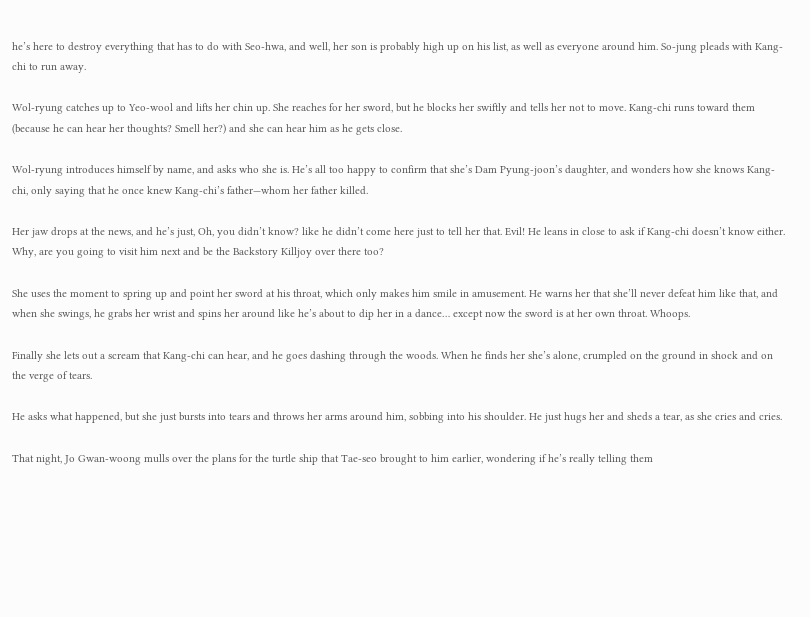he’s here to destroy everything that has to do with Seo-hwa, and well, her son is probably high up on his list, as well as everyone around him. So-jung pleads with Kang-chi to run away.

Wol-ryung catches up to Yeo-wool and lifts her chin up. She reaches for her sword, but he blocks her swiftly and tells her not to move. Kang-chi runs toward them (because he can hear her thoughts? Smell her?) and she can hear him as he gets close.

Wol-ryung introduces himself by name, and asks who she is. He’s all too happy to confirm that she’s Dam Pyung-joon’s daughter, and wonders how she knows Kang-chi, only saying that he once knew Kang-chi’s father—whom her father killed.

Her jaw drops at the news, and he’s just, Oh, you didn’t know? like he didn’t come here just to tell her that. Evil! He leans in close to ask if Kang-chi doesn’t know either. Why, are you going to visit him next and be the Backstory Killjoy over there too?

She uses the moment to spring up and point her sword at his throat, which only makes him smile in amusement. He warns her that she’ll never defeat him like that, and when she swings, he grabs her wrist and spins her around like he’s about to dip her in a dance… except now the sword is at her own throat. Whoops.

Finally she lets out a scream that Kang-chi can hear, and he goes dashing through the woods. When he finds her she’s alone, crumpled on the ground in shock and on the verge of tears.

He asks what happened, but she just bursts into tears and throws her arms around him, sobbing into his shoulder. He just hugs her and sheds a tear, as she cries and cries.

That night, Jo Gwan-woong mulls over the plans for the turtle ship that Tae-seo brought to him earlier, wondering if he’s really telling them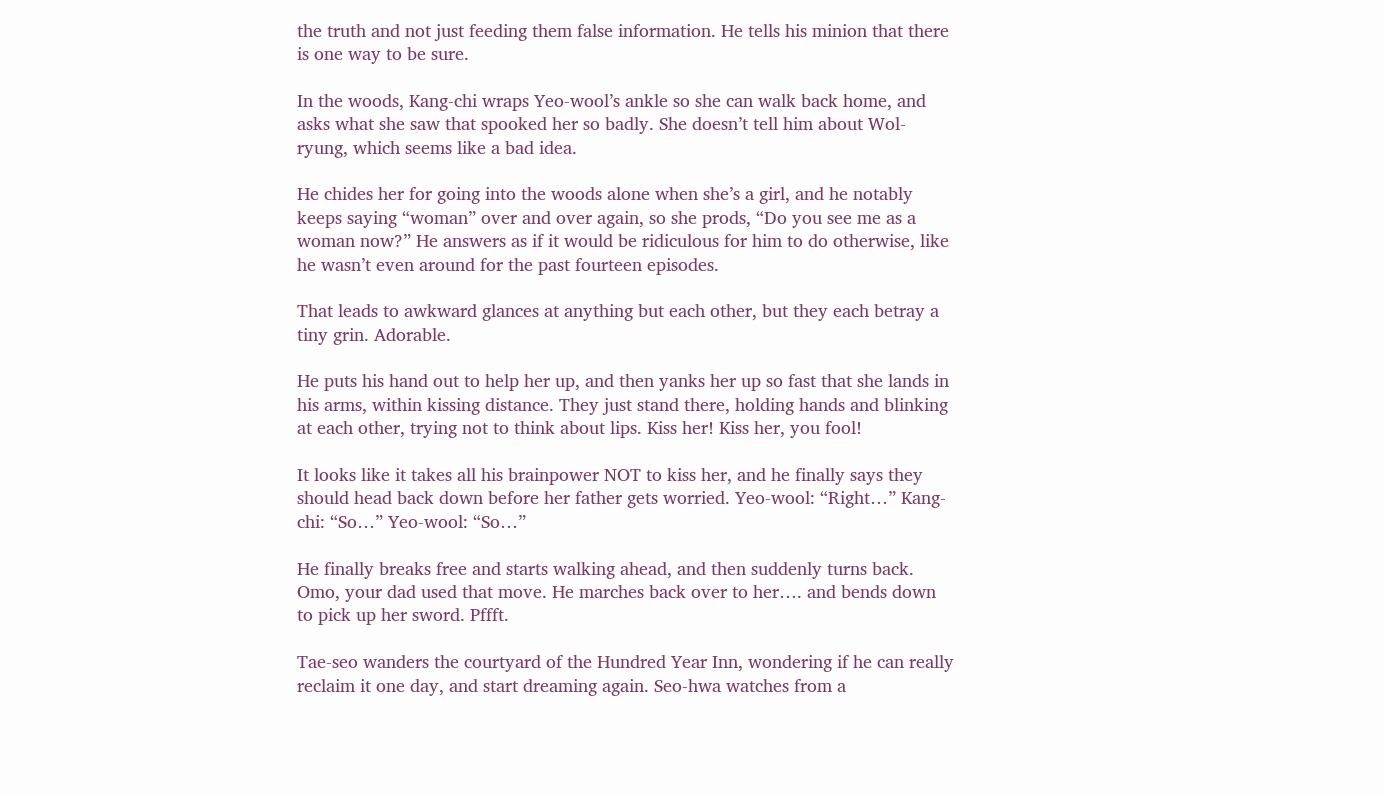the truth and not just feeding them false information. He tells his minion that there is one way to be sure.

In the woods, Kang-chi wraps Yeo-wool’s ankle so she can walk back home, and asks what she saw that spooked her so badly. She doesn’t tell him about Wol-ryung, which seems like a bad idea.

He chides her for going into the woods alone when she’s a girl, and he notably keeps saying “woman” over and over again, so she prods, “Do you see me as a woman now?” He answers as if it would be ridiculous for him to do otherwise, like he wasn’t even around for the past fourteen episodes.

That leads to awkward glances at anything but each other, but they each betray a tiny grin. Adorable.

He puts his hand out to help her up, and then yanks her up so fast that she lands in his arms, within kissing distance. They just stand there, holding hands and blinking at each other, trying not to think about lips. Kiss her! Kiss her, you fool!

It looks like it takes all his brainpower NOT to kiss her, and he finally says they should head back down before her father gets worried. Yeo-wool: “Right…” Kang-chi: “So…” Yeo-wool: “So…”

He finally breaks free and starts walking ahead, and then suddenly turns back. Omo, your dad used that move. He marches back over to her…. and bends down to pick up her sword. Pffft.

Tae-seo wanders the courtyard of the Hundred Year Inn, wondering if he can really reclaim it one day, and start dreaming again. Seo-hwa watches from a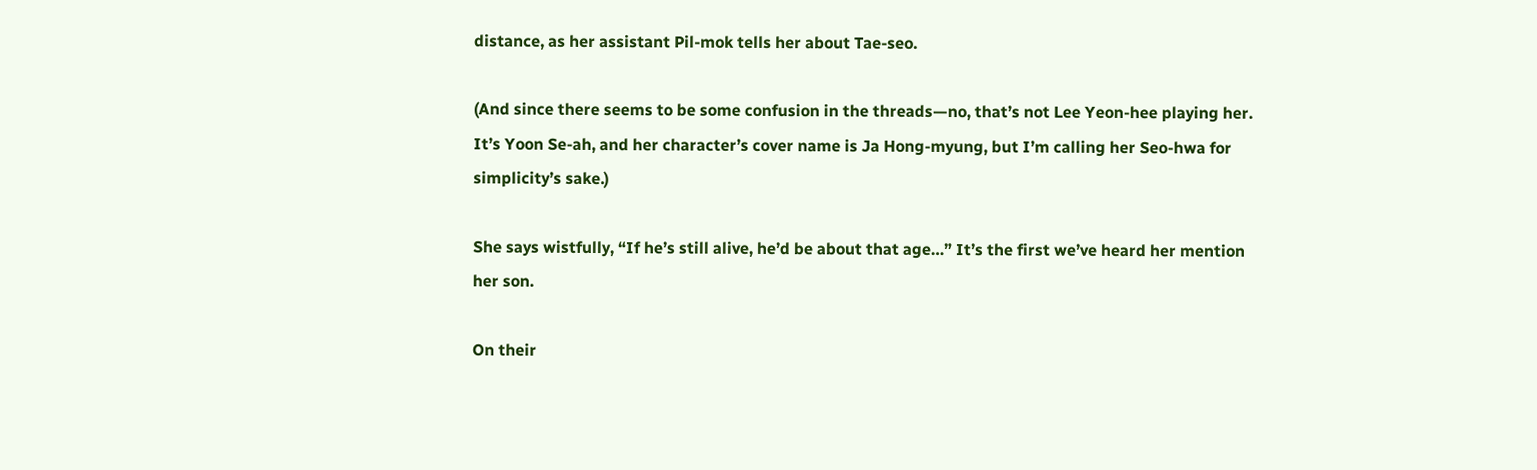distance, as her assistant Pil-mok tells her about Tae-seo.

(And since there seems to be some confusion in the threads—no, that’s not Lee Yeon-hee playing her. It’s Yoon Se-ah, and her character’s cover name is Ja Hong-myung, but I’m calling her Seo-hwa for simplicity’s sake.)

She says wistfully, “If he’s still alive, he’d be about that age…” It’s the first we’ve heard her mention her son.

On their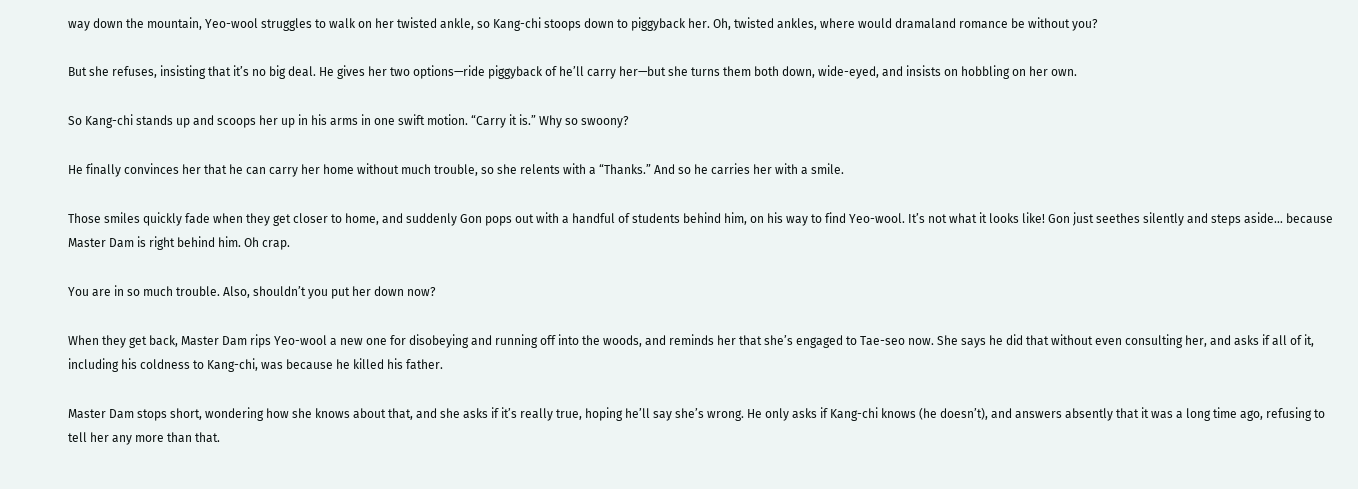way down the mountain, Yeo-wool struggles to walk on her twisted ankle, so Kang-chi stoops down to piggyback her. Oh, twisted ankles, where would dramaland romance be without you?

But she refuses, insisting that it’s no big deal. He gives her two options—ride piggyback of he’ll carry her—but she turns them both down, wide-eyed, and insists on hobbling on her own.

So Kang-chi stands up and scoops her up in his arms in one swift motion. “Carry it is.” Why so swoony?

He finally convinces her that he can carry her home without much trouble, so she relents with a “Thanks.” And so he carries her with a smile.

Those smiles quickly fade when they get closer to home, and suddenly Gon pops out with a handful of students behind him, on his way to find Yeo-wool. It’s not what it looks like! Gon just seethes silently and steps aside… because Master Dam is right behind him. Oh crap.

You are in so much trouble. Also, shouldn’t you put her down now?

When they get back, Master Dam rips Yeo-wool a new one for disobeying and running off into the woods, and reminds her that she’s engaged to Tae-seo now. She says he did that without even consulting her, and asks if all of it, including his coldness to Kang-chi, was because he killed his father.

Master Dam stops short, wondering how she knows about that, and she asks if it’s really true, hoping he’ll say she’s wrong. He only asks if Kang-chi knows (he doesn’t), and answers absently that it was a long time ago, refusing to tell her any more than that.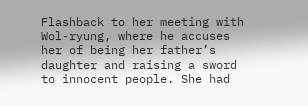Flashback to her meeting with Wol-ryung, where he accuses her of being her father’s daughter and raising a sword to innocent people. She had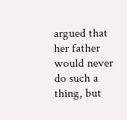argued that her father would never do such a thing, but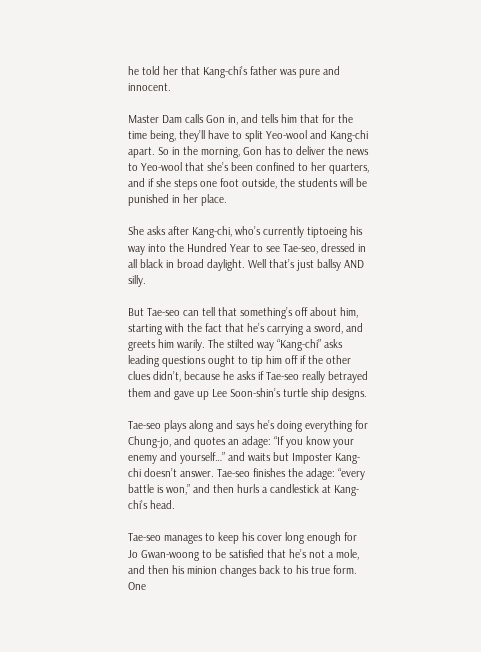he told her that Kang-chi’s father was pure and innocent.

Master Dam calls Gon in, and tells him that for the time being, they’ll have to split Yeo-wool and Kang-chi apart. So in the morning, Gon has to deliver the news to Yeo-wool that she’s been confined to her quarters, and if she steps one foot outside, the students will be punished in her place.

She asks after Kang-chi, who’s currently tiptoeing his way into the Hundred Year to see Tae-seo, dressed in all black in broad daylight. Well that’s just ballsy AND silly.

But Tae-seo can tell that something’s off about him, starting with the fact that he’s carrying a sword, and greets him warily. The stilted way “Kang-chi” asks leading questions ought to tip him off if the other clues didn’t, because he asks if Tae-seo really betrayed them and gave up Lee Soon-shin’s turtle ship designs.

Tae-seo plays along and says he’s doing everything for Chung-jo, and quotes an adage: “If you know your enemy and yourself…” and waits but Imposter Kang-chi doesn’t answer. Tae-seo finishes the adage: “every battle is won,” and then hurls a candlestick at Kang-chi’s head.

Tae-seo manages to keep his cover long enough for Jo Gwan-woong to be satisfied that he’s not a mole, and then his minion changes back to his true form. One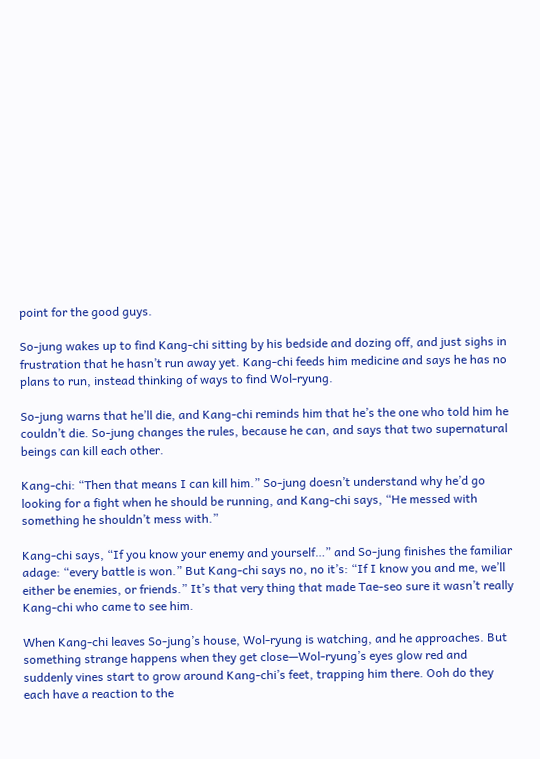point for the good guys.

So-jung wakes up to find Kang-chi sitting by his bedside and dozing off, and just sighs in frustration that he hasn’t run away yet. Kang-chi feeds him medicine and says he has no plans to run, instead thinking of ways to find Wol-ryung.

So-jung warns that he’ll die, and Kang-chi reminds him that he’s the one who told him he couldn’t die. So-jung changes the rules, because he can, and says that two supernatural beings can kill each other.

Kang-chi: “Then that means I can kill him.” So-jung doesn’t understand why he’d go looking for a fight when he should be running, and Kang-chi says, “He messed with something he shouldn’t mess with.”

Kang-chi says, “If you know your enemy and yourself…” and So-jung finishes the familiar adage: “every battle is won.” But Kang-chi says no, no it’s: “If I know you and me, we’ll either be enemies, or friends.” It’s that very thing that made Tae-seo sure it wasn’t really Kang-chi who came to see him.

When Kang-chi leaves So-jung’s house, Wol-ryung is watching, and he approaches. But something strange happens when they get close—Wol-ryung’s eyes glow red and suddenly vines start to grow around Kang-chi’s feet, trapping him there. Ooh do they each have a reaction to the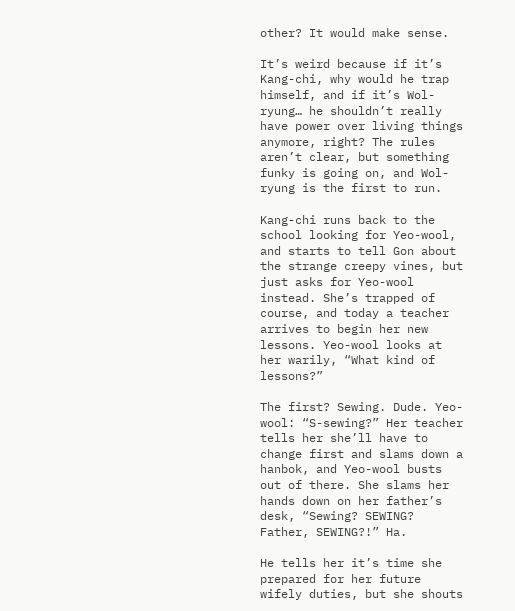other? It would make sense.

It’s weird because if it’s Kang-chi, why would he trap himself, and if it’s Wol-ryung… he shouldn’t really have power over living things anymore, right? The rules aren’t clear, but something funky is going on, and Wol-ryung is the first to run.

Kang-chi runs back to the school looking for Yeo-wool, and starts to tell Gon about the strange creepy vines, but just asks for Yeo-wool instead. She’s trapped of course, and today a teacher arrives to begin her new lessons. Yeo-wool looks at her warily, “What kind of lessons?”

The first? Sewing. Dude. Yeo-wool: “S-sewing?” Her teacher tells her she’ll have to change first and slams down a hanbok, and Yeo-wool busts out of there. She slams her hands down on her father’s desk, “Sewing? SEWING? Father, SEWING?!” Ha.

He tells her it’s time she prepared for her future wifely duties, but she shouts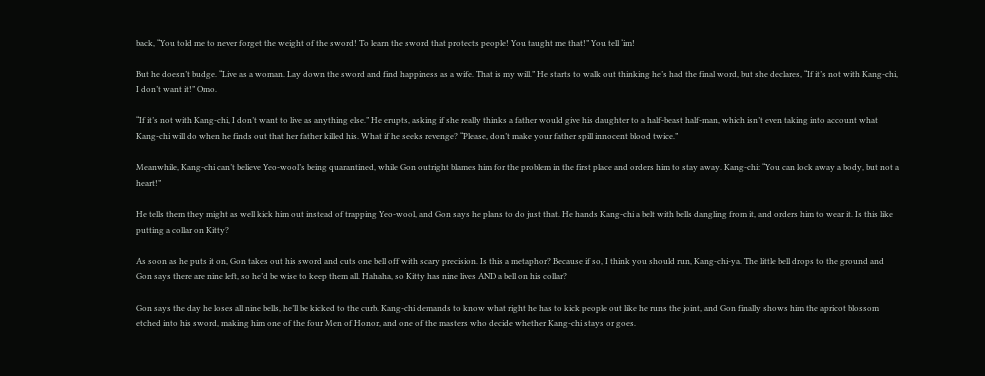back, “You told me to never forget the weight of the sword! To learn the sword that protects people! You taught me that!” You tell ‘im!

But he doesn’t budge. “Live as a woman. Lay down the sword and find happiness as a wife. That is my will.” He starts to walk out thinking he’s had the final word, but she declares, “If it’s not with Kang-chi, I don’t want it!” Omo.

“If it’s not with Kang-chi, I don’t want to live as anything else.” He erupts, asking if she really thinks a father would give his daughter to a half-beast half-man, which isn’t even taking into account what Kang-chi will do when he finds out that her father killed his. What if he seeks revenge? “Please, don’t make your father spill innocent blood twice.”

Meanwhile, Kang-chi can’t believe Yeo-wool’s being quarantined, while Gon outright blames him for the problem in the first place and orders him to stay away. Kang-chi: “You can lock away a body, but not a heart!”

He tells them they might as well kick him out instead of trapping Yeo-wool, and Gon says he plans to do just that. He hands Kang-chi a belt with bells dangling from it, and orders him to wear it. Is this like putting a collar on Kitty?

As soon as he puts it on, Gon takes out his sword and cuts one bell off with scary precision. Is this a metaphor? Because if so, I think you should run, Kang-chi-ya. The little bell drops to the ground and Gon says there are nine left, so he’d be wise to keep them all. Hahaha, so Kitty has nine lives AND a bell on his collar?

Gon says the day he loses all nine bells, he’ll be kicked to the curb. Kang-chi demands to know what right he has to kick people out like he runs the joint, and Gon finally shows him the apricot blossom etched into his sword, making him one of the four Men of Honor, and one of the masters who decide whether Kang-chi stays or goes.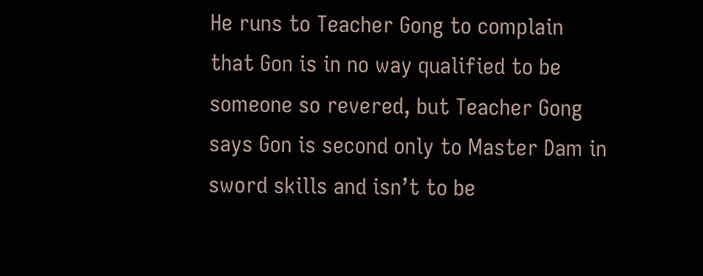He runs to Teacher Gong to complain that Gon is in no way qualified to be someone so revered, but Teacher Gong says Gon is second only to Master Dam in sword skills and isn’t to be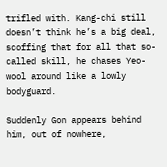trifled with. Kang-chi still doesn’t think he’s a big deal, scoffing that for all that so-called skill, he chases Yeo-wool around like a lowly bodyguard.

Suddenly Gon appears behind him, out of nowhere,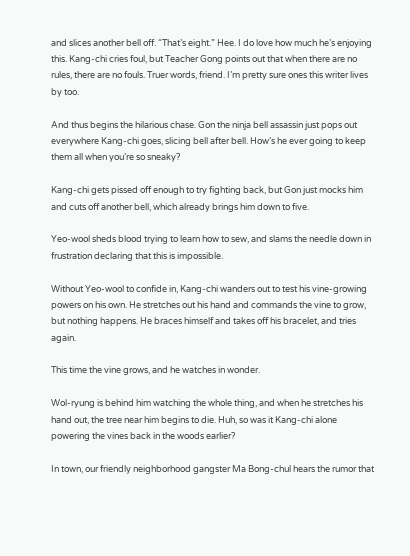and slices another bell off. “That’s eight.” Hee. I do love how much he’s enjoying this. Kang-chi cries foul, but Teacher Gong points out that when there are no rules, there are no fouls. Truer words, friend. I’m pretty sure ones this writer lives by too.

And thus begins the hilarious chase. Gon the ninja bell assassin just pops out everywhere Kang-chi goes, slicing bell after bell. How’s he ever going to keep them all when you’re so sneaky?

Kang-chi gets pissed off enough to try fighting back, but Gon just mocks him and cuts off another bell, which already brings him down to five.

Yeo-wool sheds blood trying to learn how to sew, and slams the needle down in frustration declaring that this is impossible.

Without Yeo-wool to confide in, Kang-chi wanders out to test his vine-growing powers on his own. He stretches out his hand and commands the vine to grow, but nothing happens. He braces himself and takes off his bracelet, and tries again.

This time the vine grows, and he watches in wonder.

Wol-ryung is behind him watching the whole thing, and when he stretches his hand out, the tree near him begins to die. Huh, so was it Kang-chi alone powering the vines back in the woods earlier?

In town, our friendly neighborhood gangster Ma Bong-chul hears the rumor that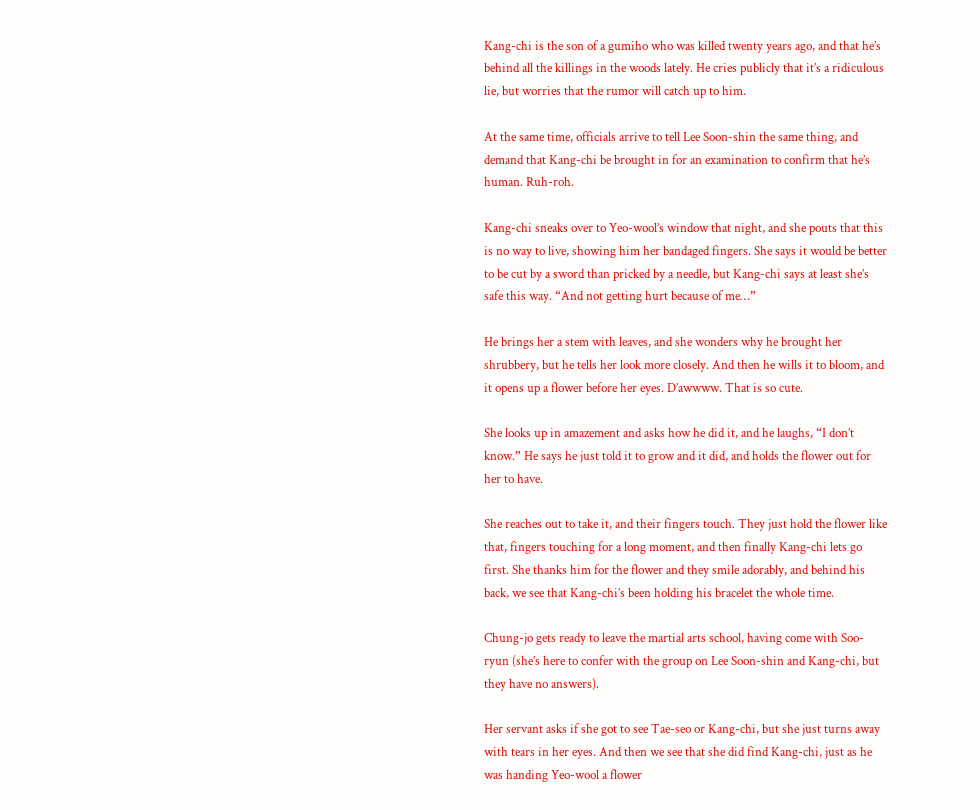Kang-chi is the son of a gumiho who was killed twenty years ago, and that he’s behind all the killings in the woods lately. He cries publicly that it’s a ridiculous lie, but worries that the rumor will catch up to him.

At the same time, officials arrive to tell Lee Soon-shin the same thing, and demand that Kang-chi be brought in for an examination to confirm that he’s human. Ruh-roh.

Kang-chi sneaks over to Yeo-wool’s window that night, and she pouts that this is no way to live, showing him her bandaged fingers. She says it would be better to be cut by a sword than pricked by a needle, but Kang-chi says at least she’s safe this way. “And not getting hurt because of me…”

He brings her a stem with leaves, and she wonders why he brought her shrubbery, but he tells her look more closely. And then he wills it to bloom, and it opens up a flower before her eyes. D’awwww. That is so cute.

She looks up in amazement and asks how he did it, and he laughs, “I don’t know.” He says he just told it to grow and it did, and holds the flower out for her to have.

She reaches out to take it, and their fingers touch. They just hold the flower like that, fingers touching for a long moment, and then finally Kang-chi lets go first. She thanks him for the flower and they smile adorably, and behind his back, we see that Kang-chi’s been holding his bracelet the whole time.

Chung-jo gets ready to leave the martial arts school, having come with Soo-ryun (she’s here to confer with the group on Lee Soon-shin and Kang-chi, but they have no answers).

Her servant asks if she got to see Tae-seo or Kang-chi, but she just turns away with tears in her eyes. And then we see that she did find Kang-chi, just as he was handing Yeo-wool a flower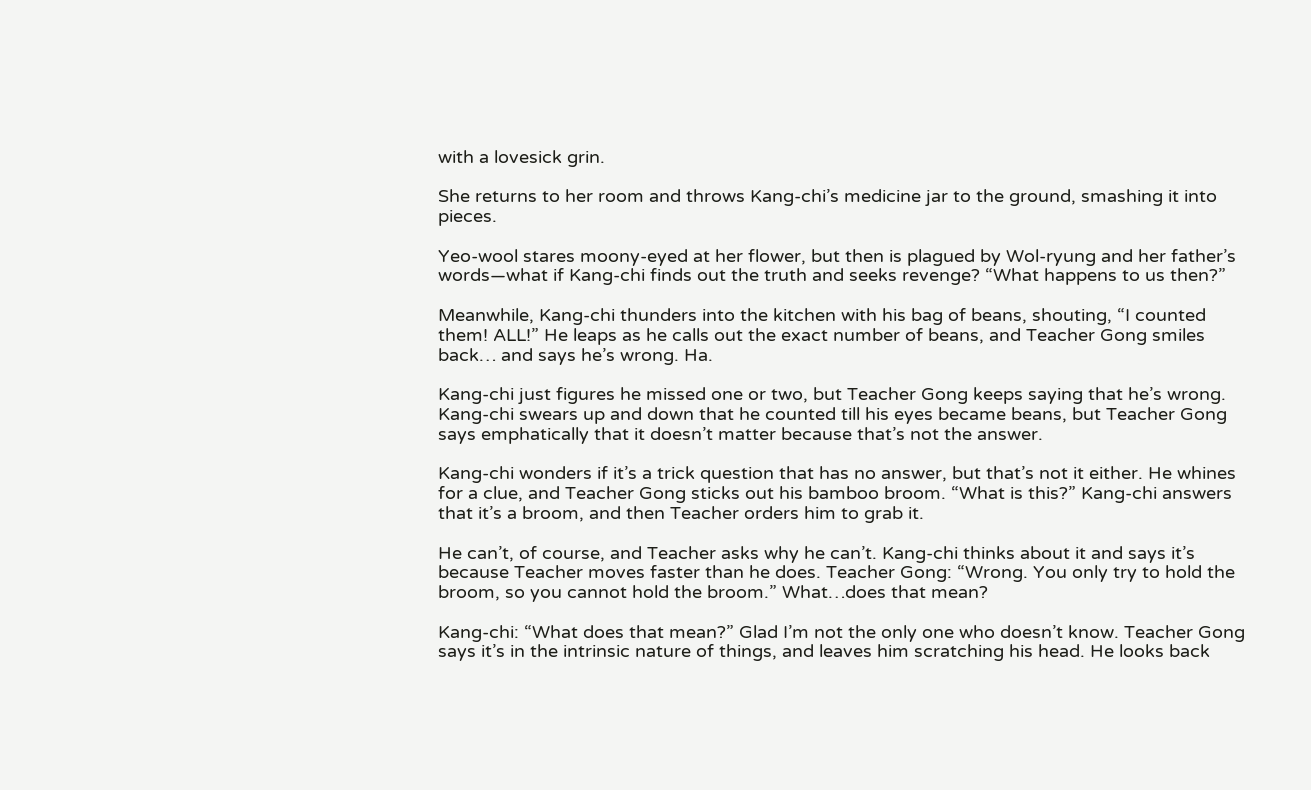with a lovesick grin.

She returns to her room and throws Kang-chi’s medicine jar to the ground, smashing it into pieces.

Yeo-wool stares moony-eyed at her flower, but then is plagued by Wol-ryung and her father’s words—what if Kang-chi finds out the truth and seeks revenge? “What happens to us then?”

Meanwhile, Kang-chi thunders into the kitchen with his bag of beans, shouting, “I counted them! ALL!” He leaps as he calls out the exact number of beans, and Teacher Gong smiles back… and says he’s wrong. Ha.

Kang-chi just figures he missed one or two, but Teacher Gong keeps saying that he’s wrong. Kang-chi swears up and down that he counted till his eyes became beans, but Teacher Gong says emphatically that it doesn’t matter because that’s not the answer.

Kang-chi wonders if it’s a trick question that has no answer, but that’s not it either. He whines for a clue, and Teacher Gong sticks out his bamboo broom. “What is this?” Kang-chi answers that it’s a broom, and then Teacher orders him to grab it.

He can’t, of course, and Teacher asks why he can’t. Kang-chi thinks about it and says it’s because Teacher moves faster than he does. Teacher Gong: “Wrong. You only try to hold the broom, so you cannot hold the broom.” What…does that mean?

Kang-chi: “What does that mean?” Glad I’m not the only one who doesn’t know. Teacher Gong says it’s in the intrinsic nature of things, and leaves him scratching his head. He looks back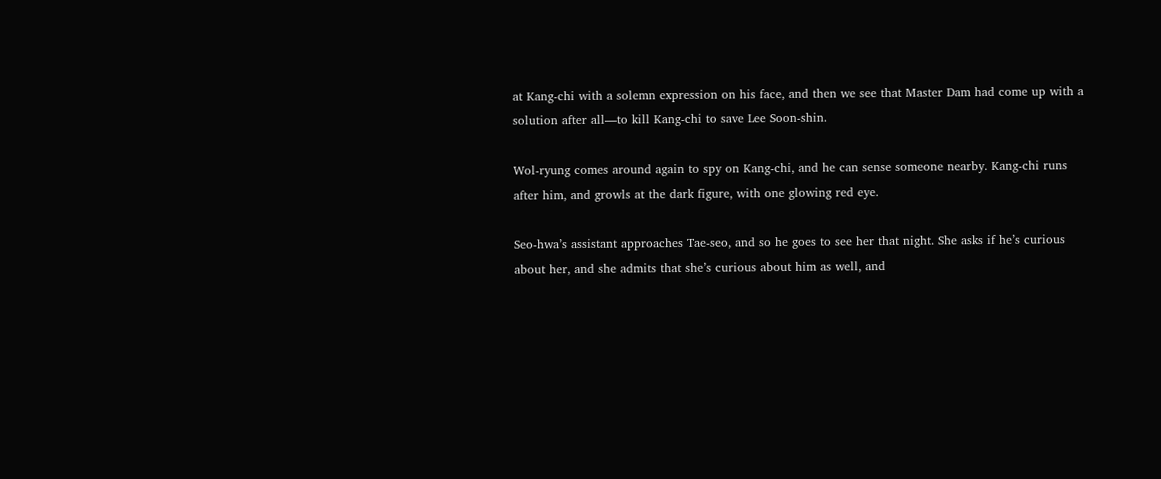at Kang-chi with a solemn expression on his face, and then we see that Master Dam had come up with a solution after all—to kill Kang-chi to save Lee Soon-shin.

Wol-ryung comes around again to spy on Kang-chi, and he can sense someone nearby. Kang-chi runs after him, and growls at the dark figure, with one glowing red eye.

Seo-hwa’s assistant approaches Tae-seo, and so he goes to see her that night. She asks if he’s curious about her, and she admits that she’s curious about him as well, and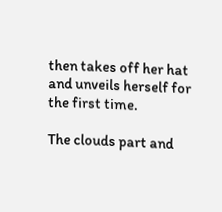then takes off her hat and unveils herself for the first time.

The clouds part and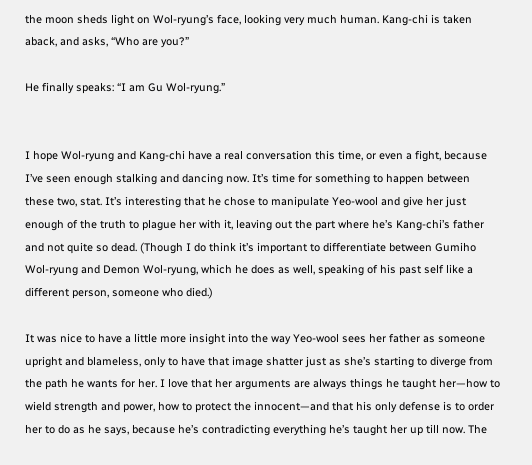the moon sheds light on Wol-ryung’s face, looking very much human. Kang-chi is taken aback, and asks, “Who are you?”

He finally speaks: “I am Gu Wol-ryung.”


I hope Wol-ryung and Kang-chi have a real conversation this time, or even a fight, because I’ve seen enough stalking and dancing now. It’s time for something to happen between these two, stat. It’s interesting that he chose to manipulate Yeo-wool and give her just enough of the truth to plague her with it, leaving out the part where he’s Kang-chi’s father and not quite so dead. (Though I do think it’s important to differentiate between Gumiho Wol-ryung and Demon Wol-ryung, which he does as well, speaking of his past self like a different person, someone who died.)

It was nice to have a little more insight into the way Yeo-wool sees her father as someone upright and blameless, only to have that image shatter just as she’s starting to diverge from the path he wants for her. I love that her arguments are always things he taught her—how to wield strength and power, how to protect the innocent—and that his only defense is to order her to do as he says, because he’s contradicting everything he’s taught her up till now. The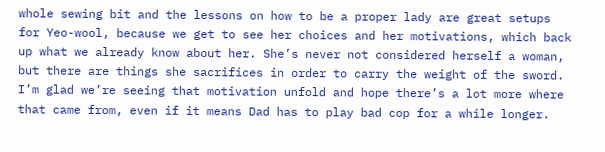whole sewing bit and the lessons on how to be a proper lady are great setups for Yeo-wool, because we get to see her choices and her motivations, which back up what we already know about her. She’s never not considered herself a woman, but there are things she sacrifices in order to carry the weight of the sword. I’m glad we’re seeing that motivation unfold and hope there’s a lot more where that came from, even if it means Dad has to play bad cop for a while longer.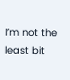I’m not the least bit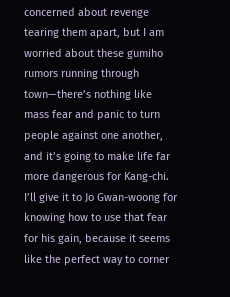concerned about revenge tearing them apart, but I am worried about these gumiho rumors running through town—there’s nothing like mass fear and panic to turn people against one another, and it’s going to make life far more dangerous for Kang-chi. I’ll give it to Jo Gwan-woong for knowing how to use that fear for his gain, because it seems like the perfect way to corner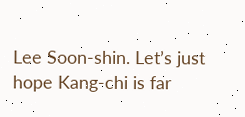Lee Soon-shin. Let’s just hope Kang-chi is far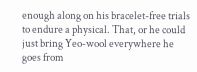enough along on his bracelet-free trials to endure a physical. That, or he could just bring Yeo-wool everywhere he goes from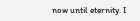now until eternity. I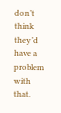don’t think they’d have a problem with that.